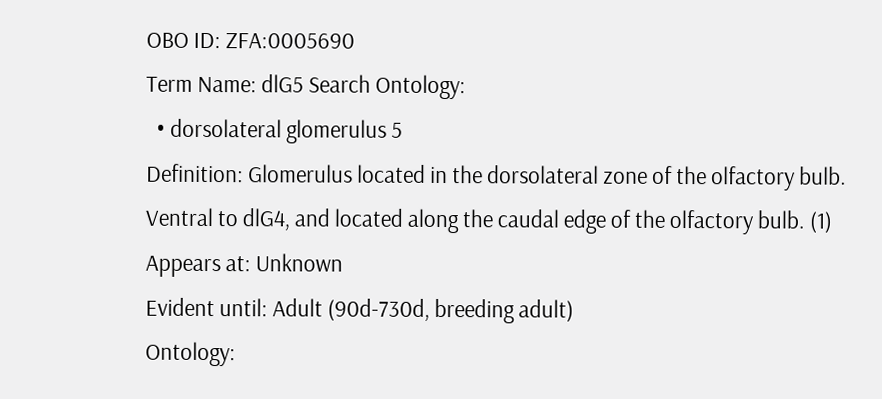OBO ID: ZFA:0005690
Term Name: dlG5 Search Ontology:
  • dorsolateral glomerulus 5
Definition: Glomerulus located in the dorsolateral zone of the olfactory bulb. Ventral to dlG4, and located along the caudal edge of the olfactory bulb. (1)
Appears at: Unknown
Evident until: Adult (90d-730d, breeding adult)
Ontology: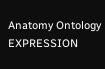Anatomy Ontology
EXPRESSION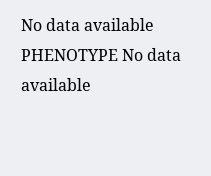No data available
PHENOTYPE No data available